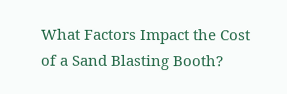What Factors Impact the Cost of a Sand Blasting Booth?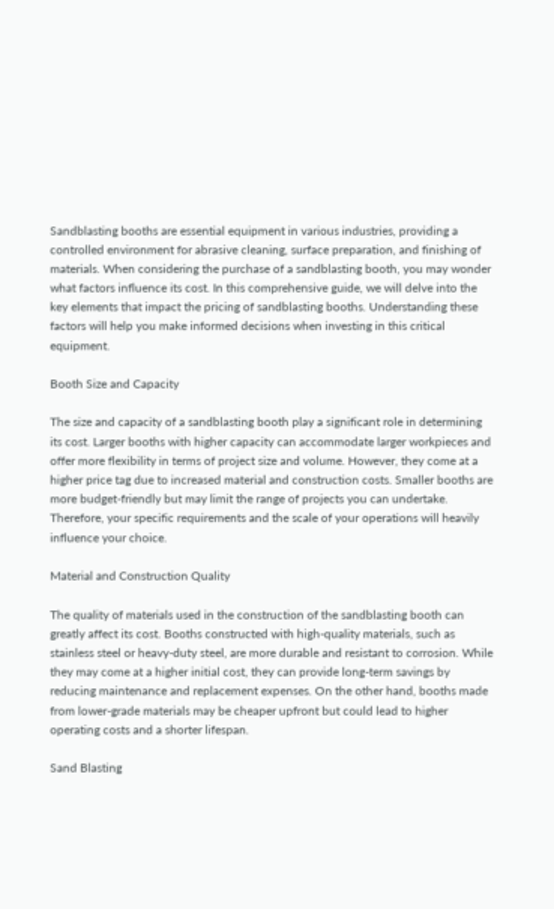Sandblasting booths are essential equipment in various industries, providing a controlled environment for abrasive cleaning, surface preparation, and finishing of materials. When considering the purchase of a sandblasting booth, you may wonder what factors influence its cost. In this comprehensive guide, we will delve into the key elements that impact the pricing of sandblasting booths. Understanding these factors will help you make informed decisions when investing in this critical equipment.

Booth Size and Capacity

The size and capacity of a sandblasting booth play a significant role in determining its cost. Larger booths with higher capacity can accommodate larger workpieces and offer more flexibility in terms of project size and volume. However, they come at a higher price tag due to increased material and construction costs. Smaller booths are more budget-friendly but may limit the range of projects you can undertake. Therefore, your specific requirements and the scale of your operations will heavily influence your choice.

Material and Construction Quality

The quality of materials used in the construction of the sandblasting booth can greatly affect its cost. Booths constructed with high-quality materials, such as stainless steel or heavy-duty steel, are more durable and resistant to corrosion. While they may come at a higher initial cost, they can provide long-term savings by reducing maintenance and replacement expenses. On the other hand, booths made from lower-grade materials may be cheaper upfront but could lead to higher operating costs and a shorter lifespan.

Sand Blasting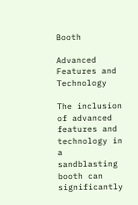Booth

Advanced Features and Technology

The inclusion of advanced features and technology in a sandblasting booth can significantly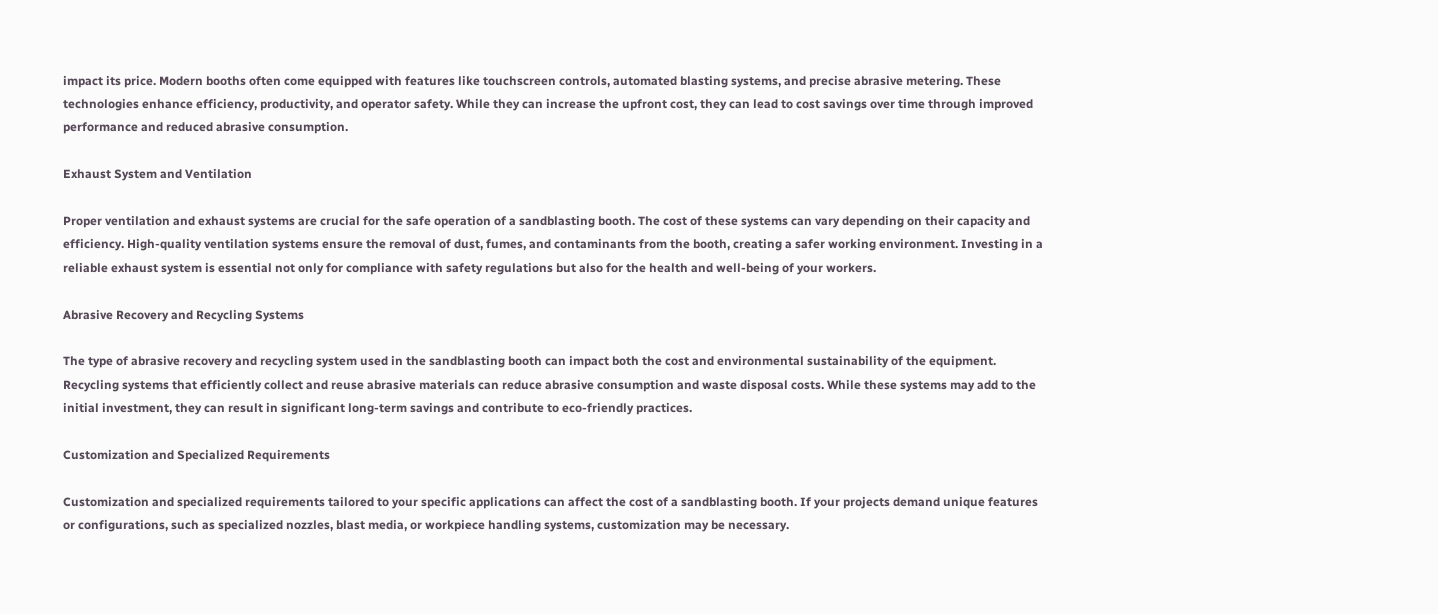impact its price. Modern booths often come equipped with features like touchscreen controls, automated blasting systems, and precise abrasive metering. These technologies enhance efficiency, productivity, and operator safety. While they can increase the upfront cost, they can lead to cost savings over time through improved performance and reduced abrasive consumption.

Exhaust System and Ventilation

Proper ventilation and exhaust systems are crucial for the safe operation of a sandblasting booth. The cost of these systems can vary depending on their capacity and efficiency. High-quality ventilation systems ensure the removal of dust, fumes, and contaminants from the booth, creating a safer working environment. Investing in a reliable exhaust system is essential not only for compliance with safety regulations but also for the health and well-being of your workers.

Abrasive Recovery and Recycling Systems

The type of abrasive recovery and recycling system used in the sandblasting booth can impact both the cost and environmental sustainability of the equipment. Recycling systems that efficiently collect and reuse abrasive materials can reduce abrasive consumption and waste disposal costs. While these systems may add to the initial investment, they can result in significant long-term savings and contribute to eco-friendly practices.

Customization and Specialized Requirements

Customization and specialized requirements tailored to your specific applications can affect the cost of a sandblasting booth. If your projects demand unique features or configurations, such as specialized nozzles, blast media, or workpiece handling systems, customization may be necessary.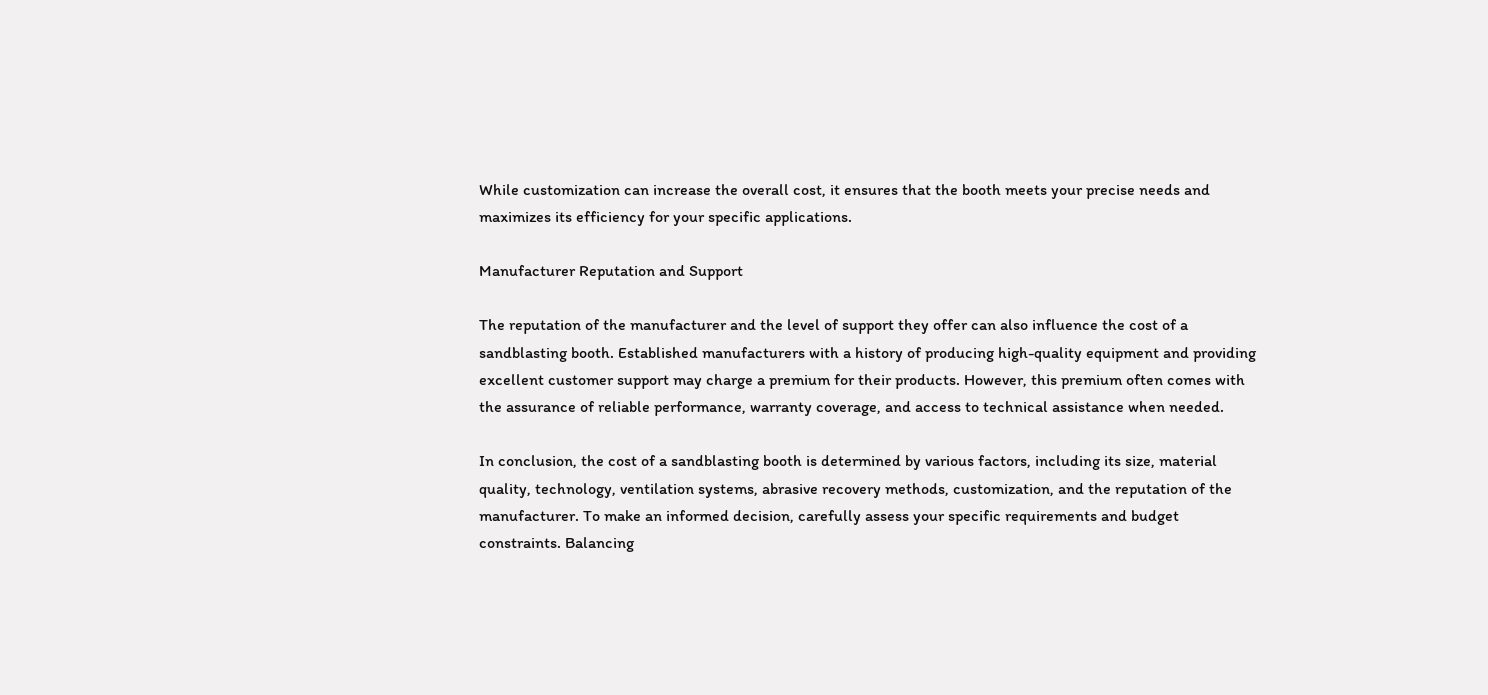While customization can increase the overall cost, it ensures that the booth meets your precise needs and maximizes its efficiency for your specific applications.

Manufacturer Reputation and Support

The reputation of the manufacturer and the level of support they offer can also influence the cost of a sandblasting booth. Established manufacturers with a history of producing high-quality equipment and providing excellent customer support may charge a premium for their products. However, this premium often comes with the assurance of reliable performance, warranty coverage, and access to technical assistance when needed.

In conclusion, the cost of a sandblasting booth is determined by various factors, including its size, material quality, technology, ventilation systems, abrasive recovery methods, customization, and the reputation of the manufacturer. To make an informed decision, carefully assess your specific requirements and budget constraints. Balancing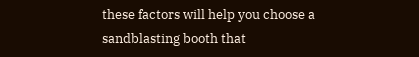these factors will help you choose a sandblasting booth that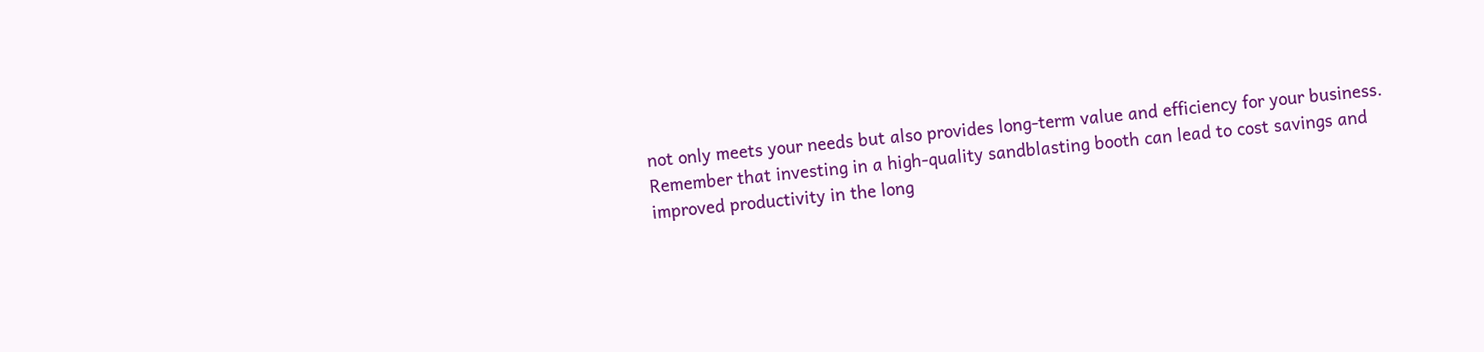not only meets your needs but also provides long-term value and efficiency for your business. Remember that investing in a high-quality sandblasting booth can lead to cost savings and improved productivity in the long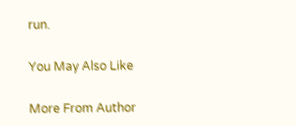run.

You May Also Like

More From Author